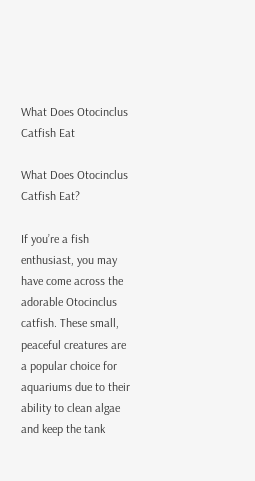What Does Otocinclus Catfish Eat

What Does Otocinclus Catfish Eat?

If you’re a fish enthusiast, you may have come across the adorable Otocinclus catfish. These small, peaceful creatures are a popular choice for aquariums due to their ability to clean algae and keep the tank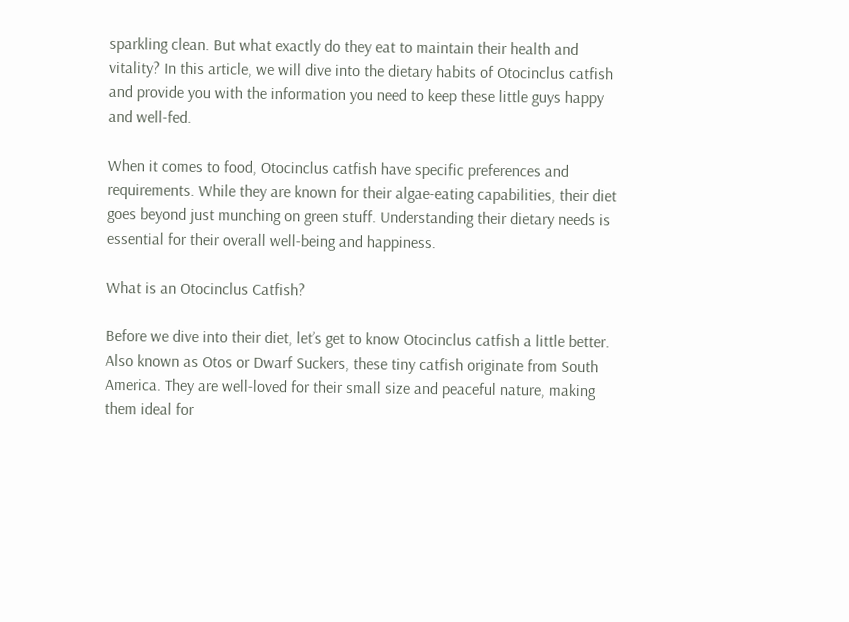sparkling clean. But what exactly do they eat to maintain their health and vitality? In this article, we will dive into the dietary habits of Otocinclus catfish and provide you with the information you need to keep these little guys happy and well-fed.

When it comes to food, Otocinclus catfish have specific preferences and requirements. While they are known for their algae-eating capabilities, their diet goes beyond just munching on green stuff. Understanding their dietary needs is essential for their overall well-being and happiness.

What is an Otocinclus Catfish?

Before we dive into their diet, let’s get to know Otocinclus catfish a little better. Also known as Otos or Dwarf Suckers, these tiny catfish originate from South America. They are well-loved for their small size and peaceful nature, making them ideal for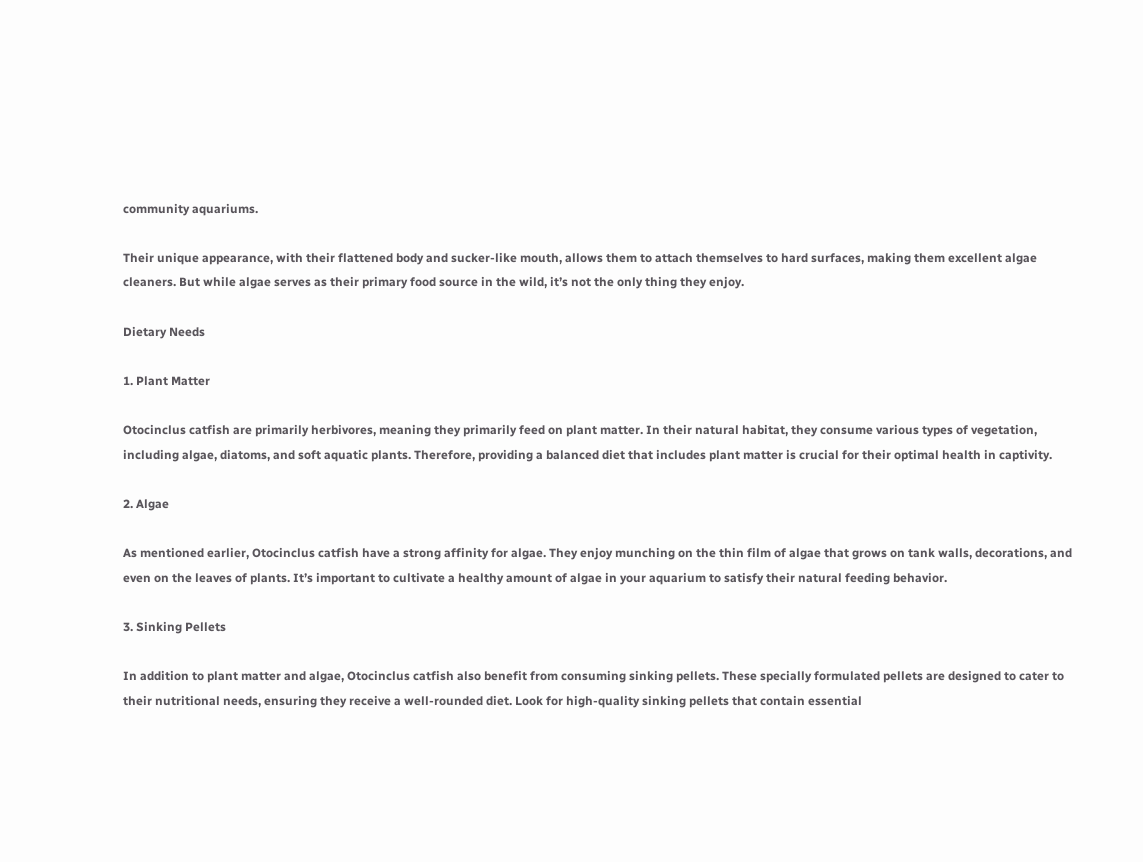community aquariums.

Their unique appearance, with their flattened body and sucker-like mouth, allows them to attach themselves to hard surfaces, making them excellent algae cleaners. But while algae serves as their primary food source in the wild, it’s not the only thing they enjoy.

Dietary Needs

1. Plant Matter

Otocinclus catfish are primarily herbivores, meaning they primarily feed on plant matter. In their natural habitat, they consume various types of vegetation, including algae, diatoms, and soft aquatic plants. Therefore, providing a balanced diet that includes plant matter is crucial for their optimal health in captivity.

2. Algae

As mentioned earlier, Otocinclus catfish have a strong affinity for algae. They enjoy munching on the thin film of algae that grows on tank walls, decorations, and even on the leaves of plants. It’s important to cultivate a healthy amount of algae in your aquarium to satisfy their natural feeding behavior.

3. Sinking Pellets

In addition to plant matter and algae, Otocinclus catfish also benefit from consuming sinking pellets. These specially formulated pellets are designed to cater to their nutritional needs, ensuring they receive a well-rounded diet. Look for high-quality sinking pellets that contain essential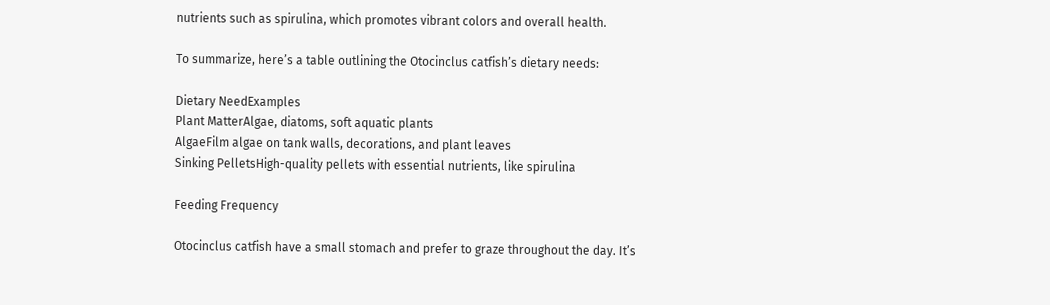nutrients such as spirulina, which promotes vibrant colors and overall health.

To summarize, here’s a table outlining the Otocinclus catfish’s dietary needs:

Dietary NeedExamples
Plant MatterAlgae, diatoms, soft aquatic plants
AlgaeFilm algae on tank walls, decorations, and plant leaves
Sinking PelletsHigh-quality pellets with essential nutrients, like spirulina

Feeding Frequency

Otocinclus catfish have a small stomach and prefer to graze throughout the day. It’s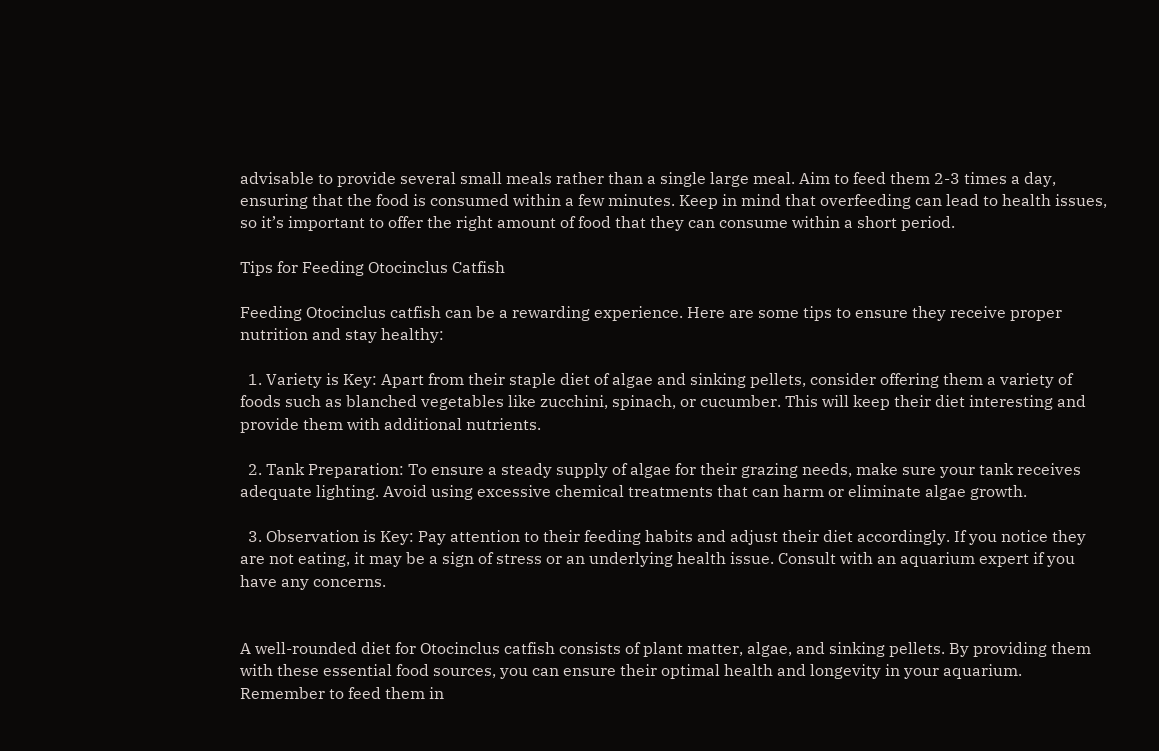advisable to provide several small meals rather than a single large meal. Aim to feed them 2-3 times a day, ensuring that the food is consumed within a few minutes. Keep in mind that overfeeding can lead to health issues, so it’s important to offer the right amount of food that they can consume within a short period.

Tips for Feeding Otocinclus Catfish

Feeding Otocinclus catfish can be a rewarding experience. Here are some tips to ensure they receive proper nutrition and stay healthy:

  1. Variety is Key: Apart from their staple diet of algae and sinking pellets, consider offering them a variety of foods such as blanched vegetables like zucchini, spinach, or cucumber. This will keep their diet interesting and provide them with additional nutrients.

  2. Tank Preparation: To ensure a steady supply of algae for their grazing needs, make sure your tank receives adequate lighting. Avoid using excessive chemical treatments that can harm or eliminate algae growth.

  3. Observation is Key: Pay attention to their feeding habits and adjust their diet accordingly. If you notice they are not eating, it may be a sign of stress or an underlying health issue. Consult with an aquarium expert if you have any concerns.


A well-rounded diet for Otocinclus catfish consists of plant matter, algae, and sinking pellets. By providing them with these essential food sources, you can ensure their optimal health and longevity in your aquarium. Remember to feed them in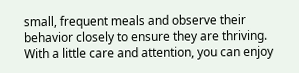small, frequent meals and observe their behavior closely to ensure they are thriving. With a little care and attention, you can enjoy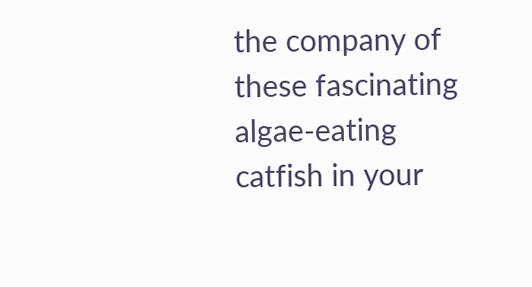the company of these fascinating algae-eating catfish in your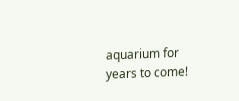aquarium for years to come!